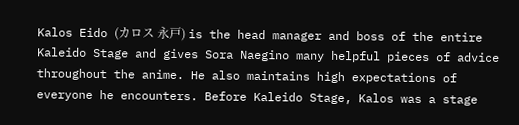Kalos Eido (カロス 永戸) is the head manager and boss of the entire Kaleido Stage and gives Sora Naegino many helpful pieces of advice throughout the anime. He also maintains high expectations of everyone he encounters. Before Kaleido Stage, Kalos was a stage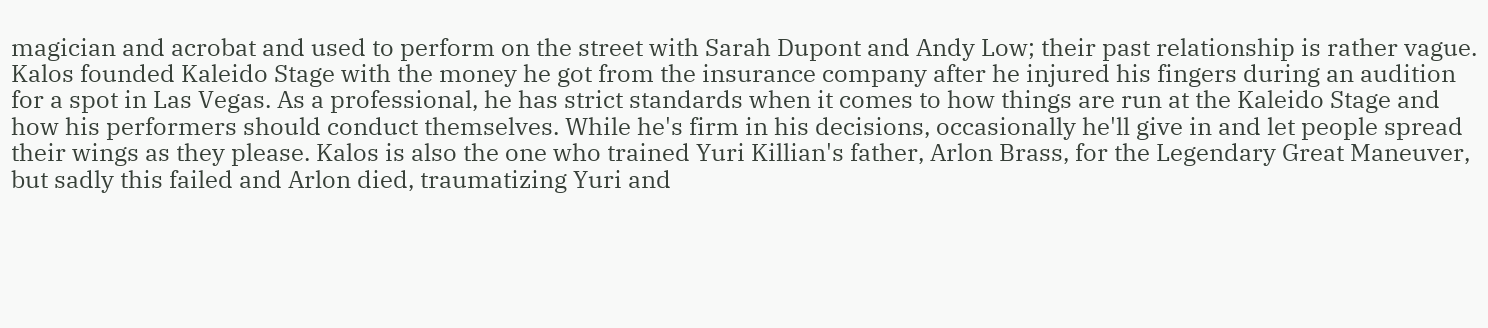magician and acrobat and used to perform on the street with Sarah Dupont and Andy Low; their past relationship is rather vague. Kalos founded Kaleido Stage with the money he got from the insurance company after he injured his fingers during an audition for a spot in Las Vegas. As a professional, he has strict standards when it comes to how things are run at the Kaleido Stage and how his performers should conduct themselves. While he's firm in his decisions, occasionally he'll give in and let people spread their wings as they please. Kalos is also the one who trained Yuri Killian's father, Arlon Brass, for the Legendary Great Maneuver, but sadly this failed and Arlon died, traumatizing Yuri and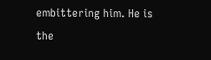embittering him. He is the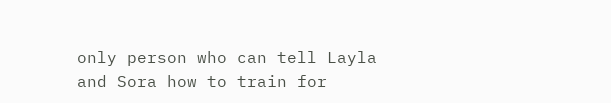only person who can tell Layla and Sora how to train for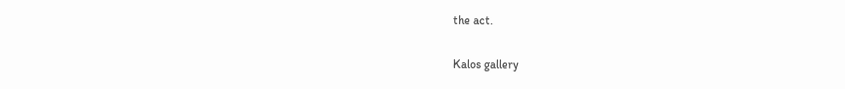the act.

Kalos gallery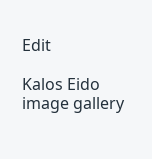Edit

Kalos Eido image gallery